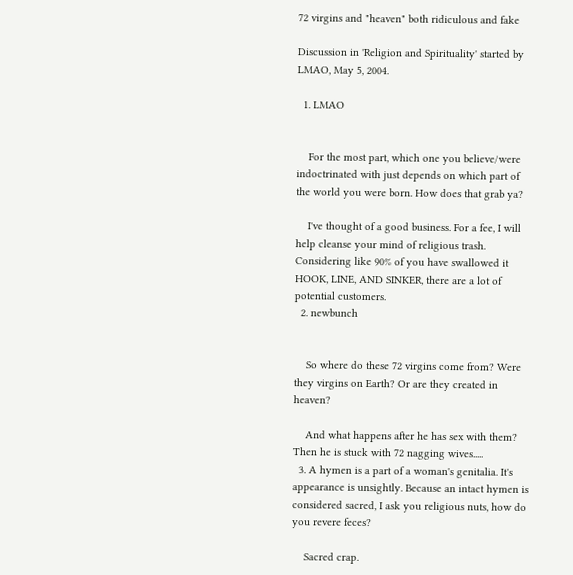72 virgins and "heaven" both ridiculous and fake

Discussion in 'Religion and Spirituality' started by LMAO, May 5, 2004.

  1. LMAO


    For the most part, which one you believe/were indoctrinated with just depends on which part of the world you were born. How does that grab ya?

    I've thought of a good business. For a fee, I will help cleanse your mind of religious trash. Considering like 90% of you have swallowed it HOOK, LINE, AND SINKER, there are a lot of potential customers.
  2. newbunch


    So where do these 72 virgins come from? Were they virgins on Earth? Or are they created in heaven?

    And what happens after he has sex with them? Then he is stuck with 72 nagging wives.....
  3. A hymen is a part of a woman's genitalia. It's appearance is unsightly. Because an intact hymen is considered sacred, I ask you religious nuts, how do you revere feces?

    Sacred crap.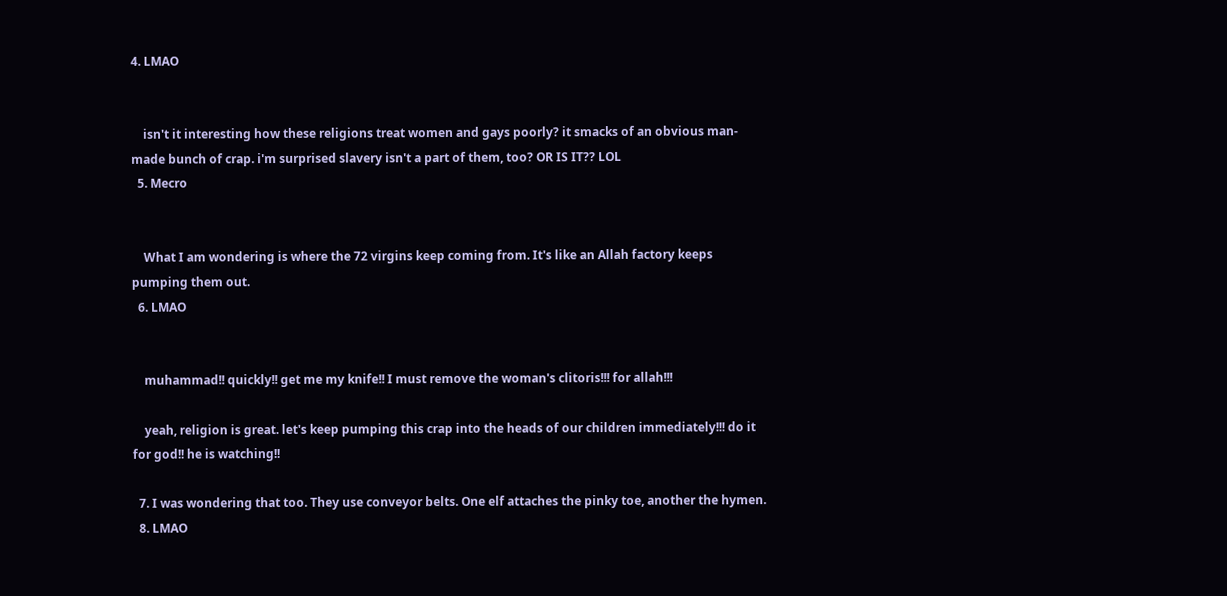4. LMAO


    isn't it interesting how these religions treat women and gays poorly? it smacks of an obvious man-made bunch of crap. i'm surprised slavery isn't a part of them, too? OR IS IT?? LOL
  5. Mecro


    What I am wondering is where the 72 virgins keep coming from. It's like an Allah factory keeps pumping them out.
  6. LMAO


    muhammad!! quickly!! get me my knife!! I must remove the woman's clitoris!!! for allah!!!

    yeah, religion is great. let's keep pumping this crap into the heads of our children immediately!!! do it for god!! he is watching!!

  7. I was wondering that too. They use conveyor belts. One elf attaches the pinky toe, another the hymen.
  8. LMAO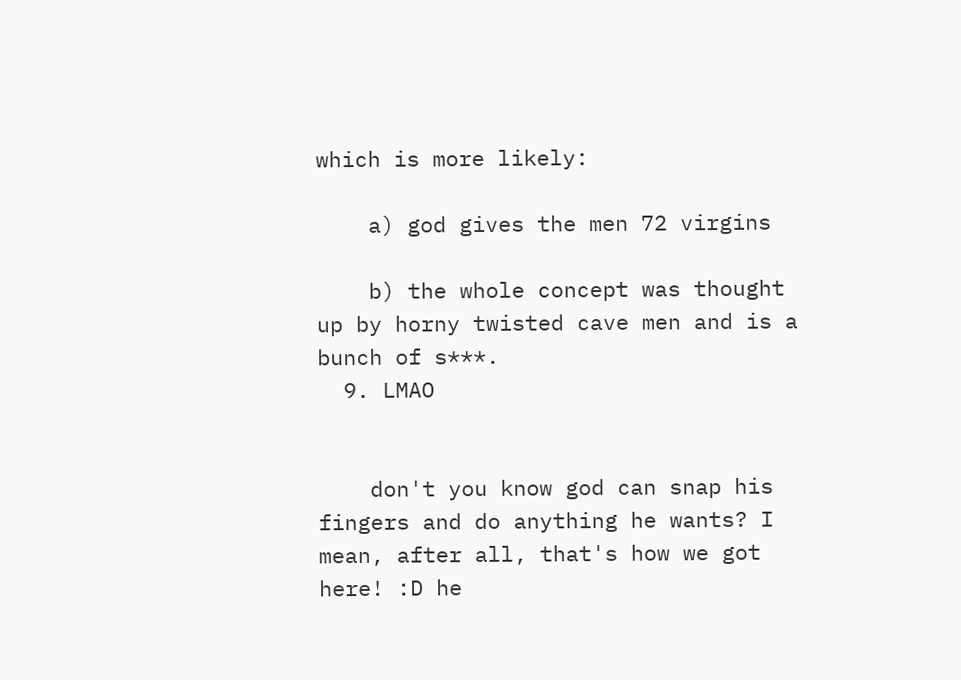which is more likely:

    a) god gives the men 72 virgins

    b) the whole concept was thought up by horny twisted cave men and is a bunch of s***.
  9. LMAO


    don't you know god can snap his fingers and do anything he wants? I mean, after all, that's how we got here! :D he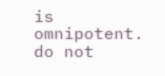is omnipotent. do not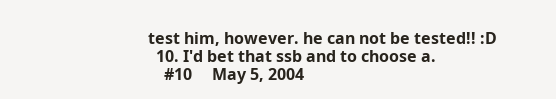test him, however. he can not be tested!! :D
  10. I'd bet that ssb and to choose a.
    #10     May 5, 2004